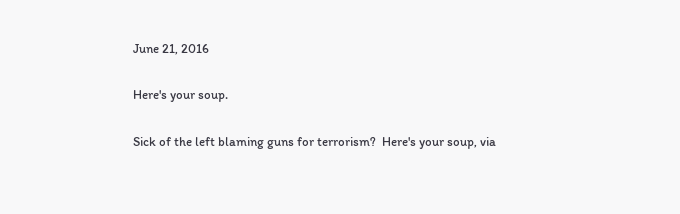June 21, 2016

Here's your soup.

Sick of the left blaming guns for terrorism?  Here's your soup, via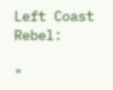Left Coast Rebel:

"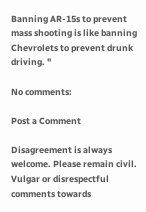Banning AR-15s to prevent mass shooting is like banning Chevrolets to prevent drunk driving. "

No comments:

Post a Comment

Disagreement is always welcome. Please remain civil. Vulgar or disrespectful comments towards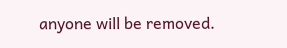anyone will be removed.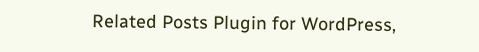Related Posts Plugin for WordPress,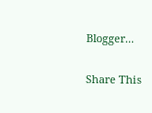Blogger...

Share This